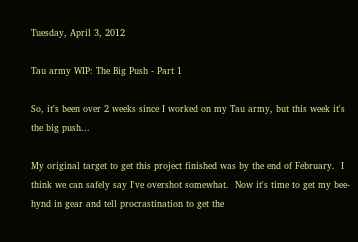Tuesday, April 3, 2012

Tau army WIP: The Big Push - Part 1

So, it's been over 2 weeks since I worked on my Tau army, but this week it's the big push...

My original target to get this project finished was by the end of February.  I think we can safely say I've overshot somewhat.  Now it's time to get my bee-hynd in gear and tell procrastination to get the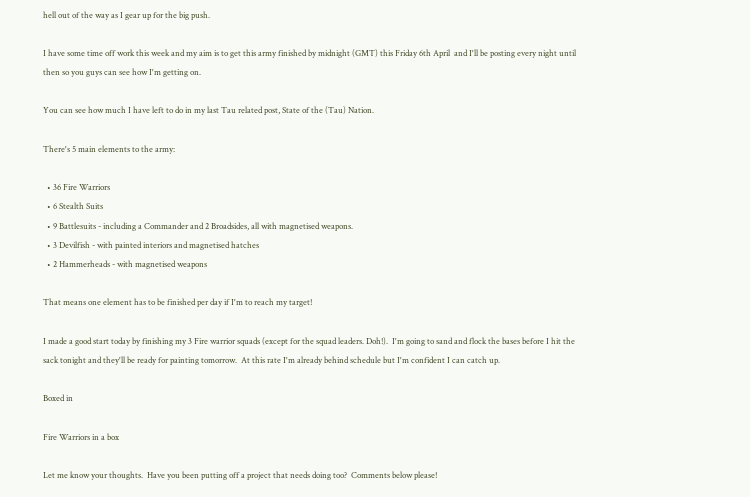hell out of the way as I gear up for the big push.

I have some time off work this week and my aim is to get this army finished by midnight (GMT) this Friday 6th April  and I'll be posting every night until then so you guys can see how I'm getting on.

You can see how much I have left to do in my last Tau related post, State of the (Tau) Nation.

There's 5 main elements to the army:

  • 36 Fire Warriors
  • 6 Stealth Suits
  • 9 Battlesuits - including a Commander and 2 Broadsides, all with magnetised weapons.
  • 3 Devilfish - with painted interiors and magnetised hatches
  • 2 Hammerheads - with magnetised weapons

That means one element has to be finished per day if I'm to reach my target!

I made a good start today by finishing my 3 Fire warrior squads (except for the squad leaders. Doh!).  I'm going to sand and flock the bases before I hit the sack tonight and they'll be ready for painting tomorrow.  At this rate I'm already behind schedule but I'm confident I can catch up.

Boxed in

Fire Warriors in a box

Let me know your thoughts.  Have you been putting off a project that needs doing too?  Comments below please!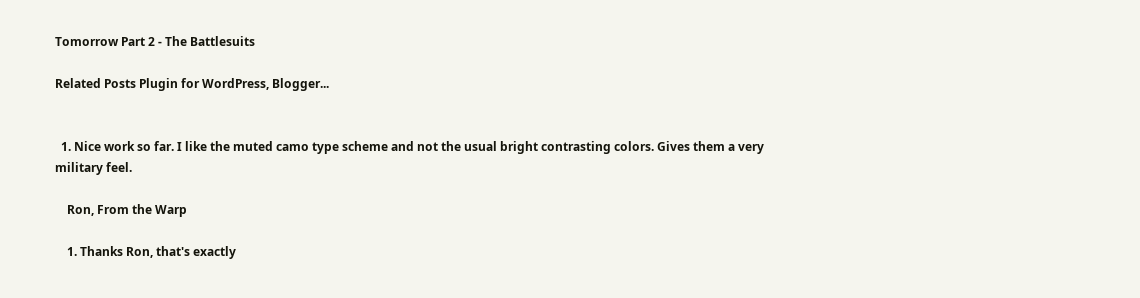Tomorrow Part 2 - The Battlesuits

Related Posts Plugin for WordPress, Blogger...


  1. Nice work so far. I like the muted camo type scheme and not the usual bright contrasting colors. Gives them a very military feel.

    Ron, From the Warp

    1. Thanks Ron, that's exactly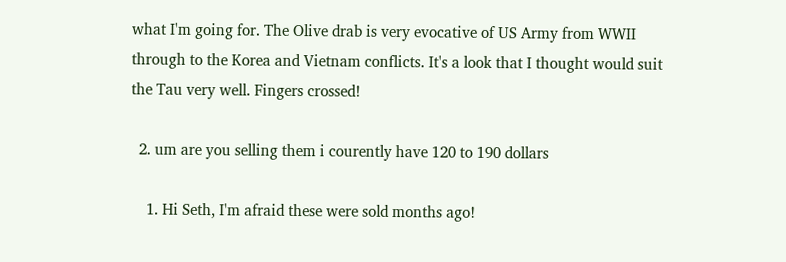what I'm going for. The Olive drab is very evocative of US Army from WWII through to the Korea and Vietnam conflicts. It's a look that I thought would suit the Tau very well. Fingers crossed!

  2. um are you selling them i courently have 120 to 190 dollars

    1. Hi Seth, I'm afraid these were sold months ago!